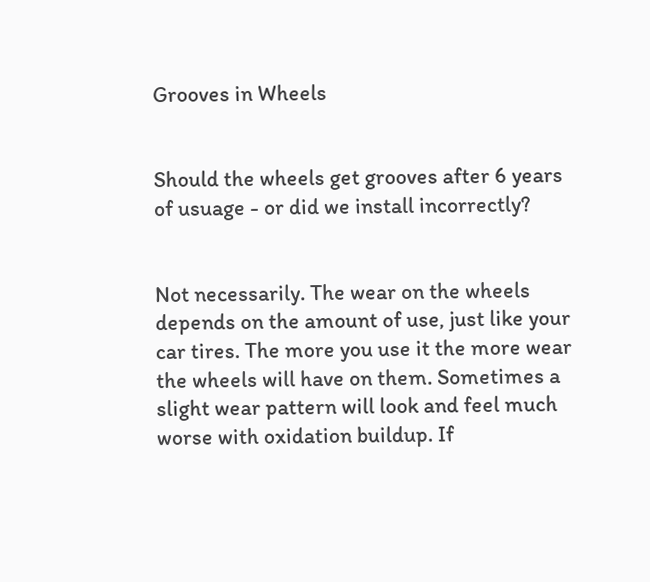Grooves in Wheels


Should the wheels get grooves after 6 years of usuage - or did we install incorrectly?


Not necessarily. The wear on the wheels depends on the amount of use, just like your car tires. The more you use it the more wear the wheels will have on them. Sometimes a slight wear pattern will look and feel much worse with oxidation buildup. If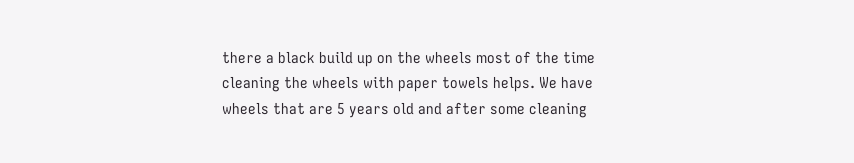there a black build up on the wheels most of the time cleaning the wheels with paper towels helps. We have wheels that are 5 years old and after some cleaning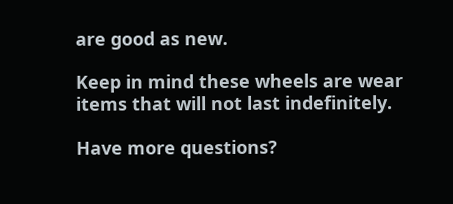are good as new.

Keep in mind these wheels are wear items that will not last indefinitely.

Have more questions?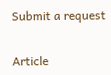Submit a request


Article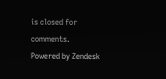is closed for comments.
Powered by Zendesk